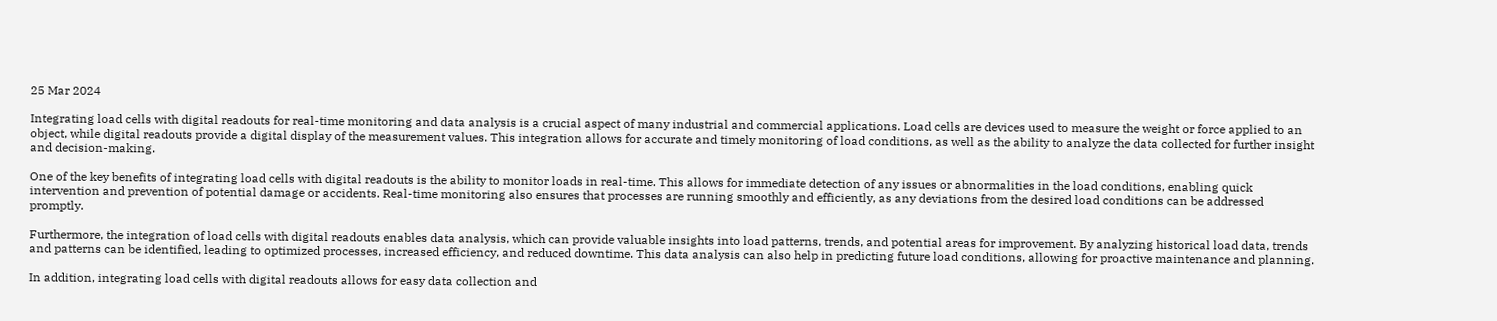25 Mar 2024

Integrating load cells with digital readouts for real-time monitoring and data analysis is a crucial aspect of many industrial and commercial applications. Load cells are devices used to measure the weight or force applied to an object, while digital readouts provide a digital display of the measurement values. This integration allows for accurate and timely monitoring of load conditions, as well as the ability to analyze the data collected for further insight and decision-making.

One of the key benefits of integrating load cells with digital readouts is the ability to monitor loads in real-time. This allows for immediate detection of any issues or abnormalities in the load conditions, enabling quick intervention and prevention of potential damage or accidents. Real-time monitoring also ensures that processes are running smoothly and efficiently, as any deviations from the desired load conditions can be addressed promptly.

Furthermore, the integration of load cells with digital readouts enables data analysis, which can provide valuable insights into load patterns, trends, and potential areas for improvement. By analyzing historical load data, trends and patterns can be identified, leading to optimized processes, increased efficiency, and reduced downtime. This data analysis can also help in predicting future load conditions, allowing for proactive maintenance and planning.

In addition, integrating load cells with digital readouts allows for easy data collection and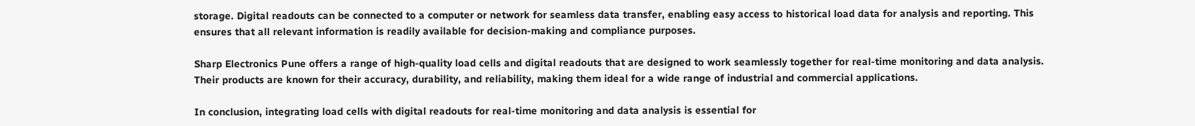storage. Digital readouts can be connected to a computer or network for seamless data transfer, enabling easy access to historical load data for analysis and reporting. This ensures that all relevant information is readily available for decision-making and compliance purposes.

Sharp Electronics Pune offers a range of high-quality load cells and digital readouts that are designed to work seamlessly together for real-time monitoring and data analysis. Their products are known for their accuracy, durability, and reliability, making them ideal for a wide range of industrial and commercial applications.

In conclusion, integrating load cells with digital readouts for real-time monitoring and data analysis is essential for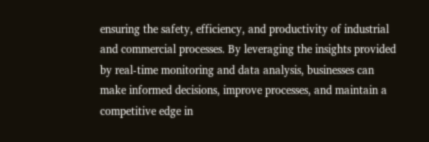ensuring the safety, efficiency, and productivity of industrial and commercial processes. By leveraging the insights provided by real-time monitoring and data analysis, businesses can make informed decisions, improve processes, and maintain a competitive edge in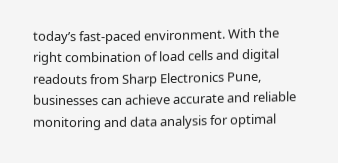today’s fast-paced environment. With the right combination of load cells and digital readouts from Sharp Electronics Pune, businesses can achieve accurate and reliable monitoring and data analysis for optimal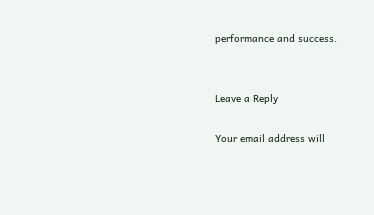performance and success.


Leave a Reply

Your email address will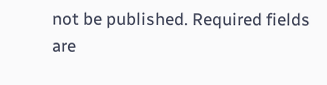not be published. Required fields are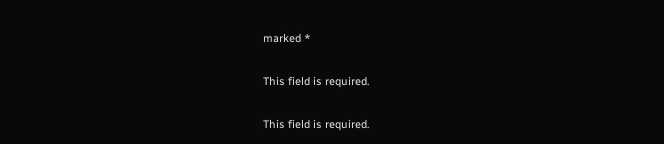marked *

This field is required.

This field is required.